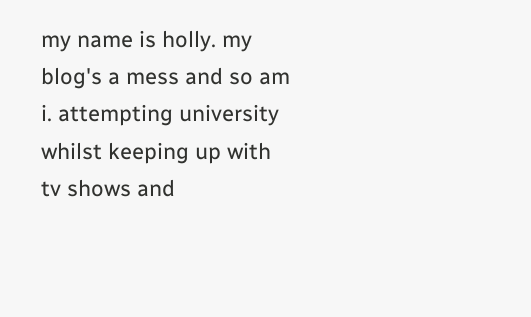my name is holly. my blog's a mess and so am i. attempting university whilst keeping up with tv shows and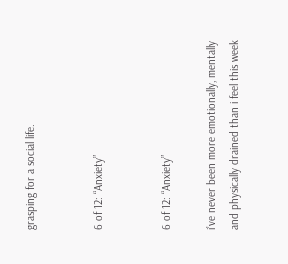grasping for a social life.


6 of 12: “Anxiety”


6 of 12: “Anxiety”

i’ve never been more emotionally, mentally and physically drained than i feel this week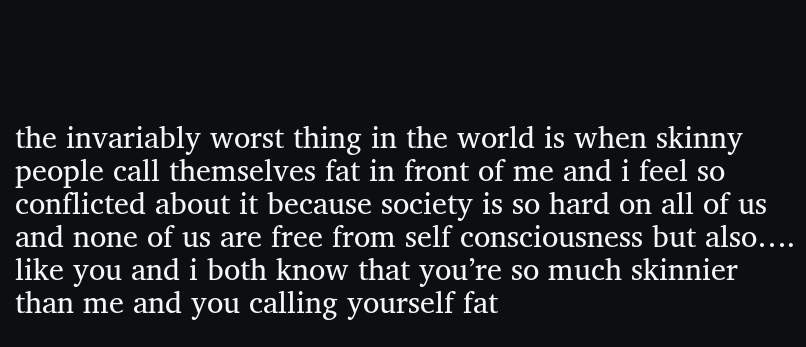the invariably worst thing in the world is when skinny people call themselves fat in front of me and i feel so conflicted about it because society is so hard on all of us and none of us are free from self consciousness but also…. like you and i both know that you’re so much skinnier than me and you calling yourself fat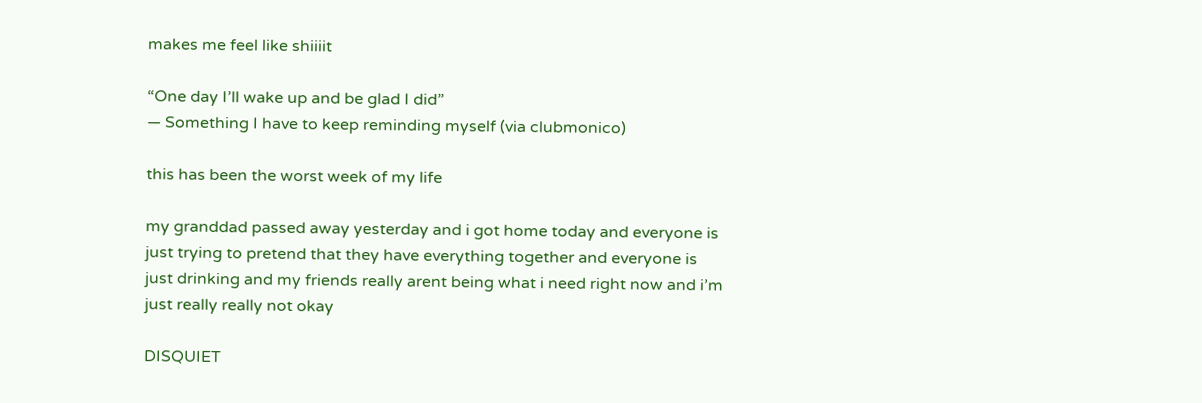makes me feel like shiiiit

“One day I’ll wake up and be glad I did”
— Something I have to keep reminding myself (via clubmonico)

this has been the worst week of my life

my granddad passed away yesterday and i got home today and everyone is just trying to pretend that they have everything together and everyone is just drinking and my friends really arent being what i need right now and i’m just really really not okay

DISQUIET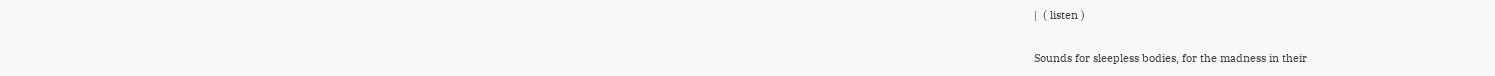|  ( listen )

Sounds for sleepless bodies, for the madness in their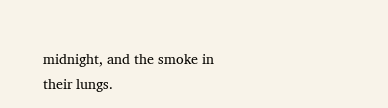midnight, and the smoke in their lungs.